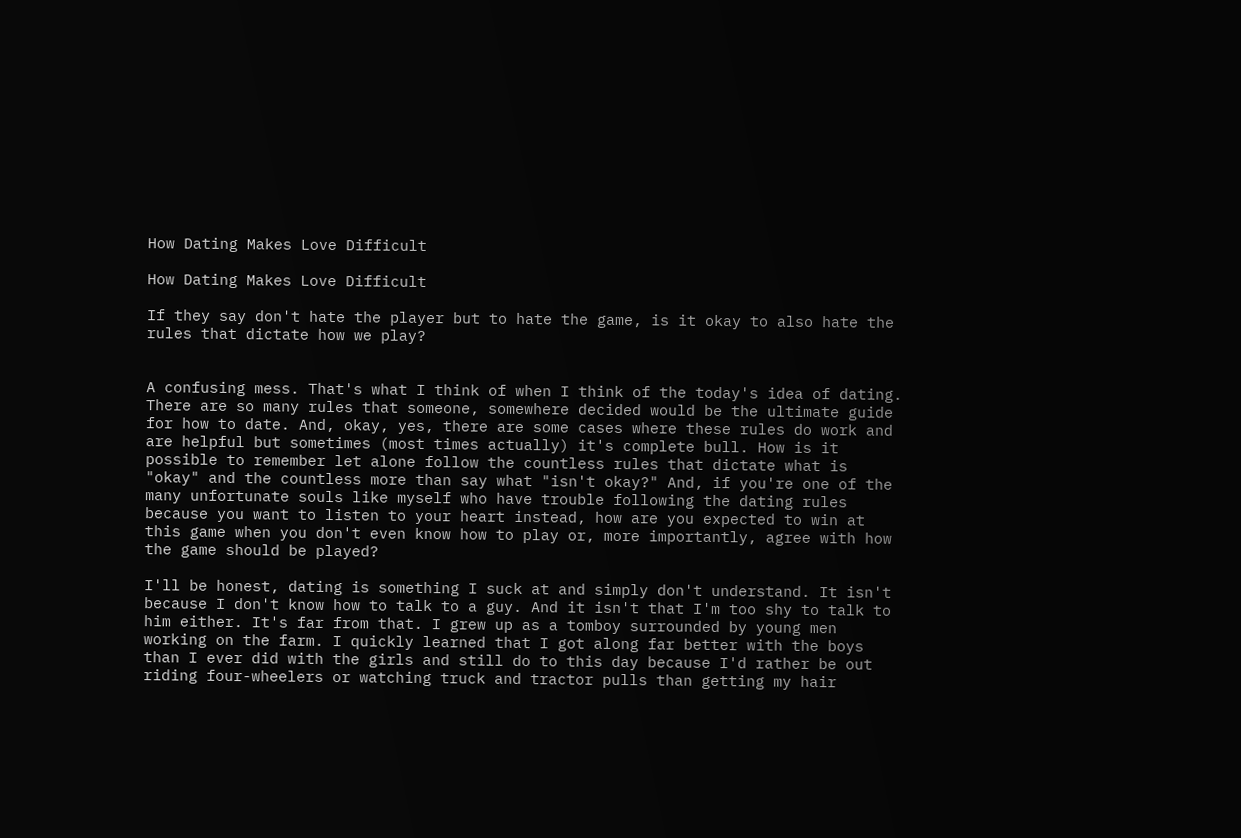How Dating Makes Love Difficult

How Dating Makes Love Difficult

If they say don't hate the player but to hate the game, is it okay to also hate the rules that dictate how we play?


A confusing mess. That's what I think of when I think of the today's idea of dating. There are so many rules that someone, somewhere decided would be the ultimate guide for how to date. And, okay, yes, there are some cases where these rules do work and are helpful but sometimes (most times actually) it's complete bull. How is it possible to remember let alone follow the countless rules that dictate what is "okay" and the countless more than say what "isn't okay?" And, if you're one of the many unfortunate souls like myself who have trouble following the dating rules because you want to listen to your heart instead, how are you expected to win at this game when you don't even know how to play or, more importantly, agree with how the game should be played?

I'll be honest, dating is something I suck at and simply don't understand. It isn't because I don't know how to talk to a guy. And it isn't that I'm too shy to talk to him either. It's far from that. I grew up as a tomboy surrounded by young men working on the farm. I quickly learned that I got along far better with the boys than I ever did with the girls and still do to this day because I'd rather be out riding four-wheelers or watching truck and tractor pulls than getting my hair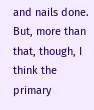and nails done. But, more than that, though, I think the primary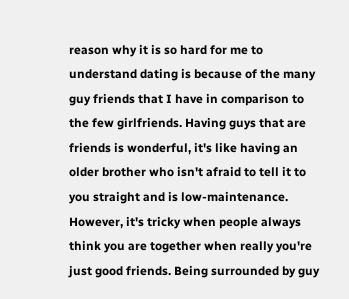reason why it is so hard for me to understand dating is because of the many guy friends that I have in comparison to the few girlfriends. Having guys that are friends is wonderful, it's like having an older brother who isn't afraid to tell it to you straight and is low-maintenance. However, it's tricky when people always think you are together when really you're just good friends. Being surrounded by guy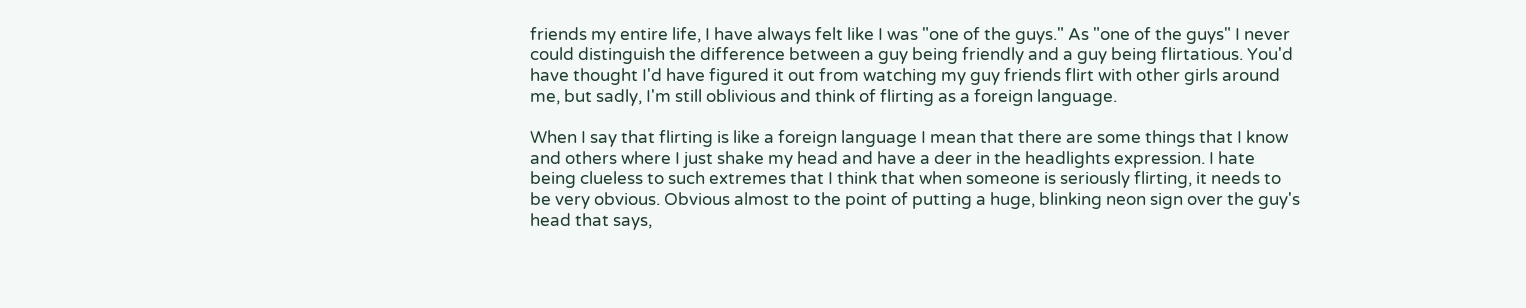friends my entire life, I have always felt like I was "one of the guys." As "one of the guys" I never could distinguish the difference between a guy being friendly and a guy being flirtatious. You'd have thought I'd have figured it out from watching my guy friends flirt with other girls around me, but sadly, I'm still oblivious and think of flirting as a foreign language.

When I say that flirting is like a foreign language I mean that there are some things that I know and others where I just shake my head and have a deer in the headlights expression. I hate being clueless to such extremes that I think that when someone is seriously flirting, it needs to be very obvious. Obvious almost to the point of putting a huge, blinking neon sign over the guy's head that says,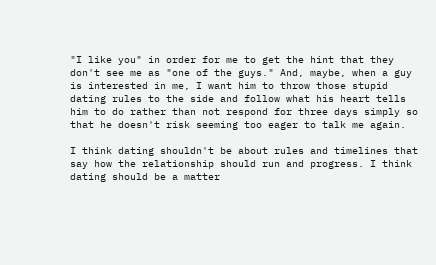"I like you" in order for me to get the hint that they don't see me as "one of the guys." And, maybe, when a guy is interested in me, I want him to throw those stupid dating rules to the side and follow what his heart tells him to do rather than not respond for three days simply so that he doesn't risk seeming too eager to talk me again.

I think dating shouldn't be about rules and timelines that say how the relationship should run and progress. I think dating should be a matter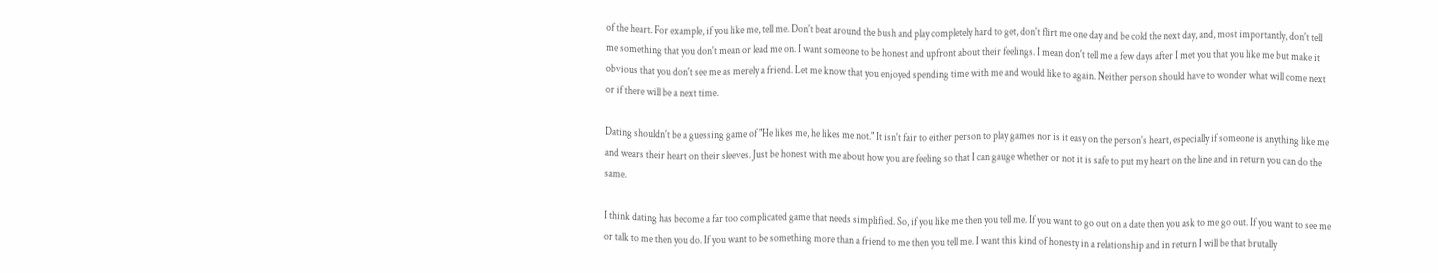of the heart. For example, if you like me, tell me. Don't beat around the bush and play completely hard to get, don't flirt me one day and be cold the next day, and, most importantly, don't tell me something that you don't mean or lead me on. I want someone to be honest and upfront about their feelings. I mean don't tell me a few days after I met you that you like me but make it obvious that you don't see me as merely a friend. Let me know that you enjoyed spending time with me and would like to again. Neither person should have to wonder what will come next or if there will be a next time.

Dating shouldn't be a guessing game of "He likes me, he likes me not." It isn't fair to either person to play games nor is it easy on the person's heart, especially if someone is anything like me and wears their heart on their sleeves. Just be honest with me about how you are feeling so that I can gauge whether or not it is safe to put my heart on the line and in return you can do the same.

I think dating has become a far too complicated game that needs simplified. So, if you like me then you tell me. If you want to go out on a date then you ask to me go out. If you want to see me or talk to me then you do. If you want to be something more than a friend to me then you tell me. I want this kind of honesty in a relationship and in return I will be that brutally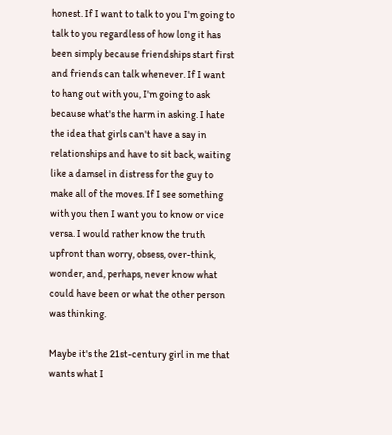honest. If I want to talk to you I'm going to talk to you regardless of how long it has been simply because friendships start first and friends can talk whenever. If I want to hang out with you, I'm going to ask because what's the harm in asking. I hate the idea that girls can't have a say in relationships and have to sit back, waiting like a damsel in distress for the guy to make all of the moves. If I see something with you then I want you to know or vice versa. I would rather know the truth upfront than worry, obsess, over-think, wonder, and, perhaps, never know what could have been or what the other person was thinking.

Maybe it's the 21st-century girl in me that wants what I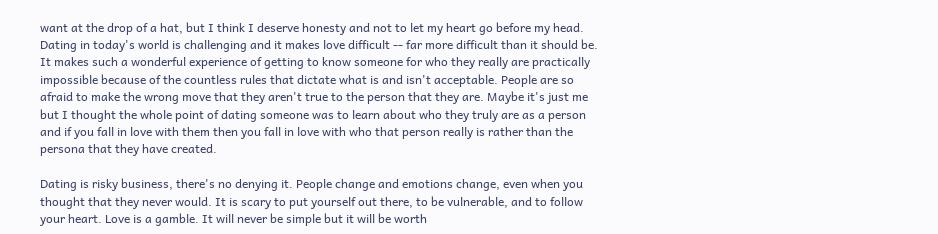want at the drop of a hat, but I think I deserve honesty and not to let my heart go before my head. Dating in today's world is challenging and it makes love difficult -- far more difficult than it should be. It makes such a wonderful experience of getting to know someone for who they really are practically impossible because of the countless rules that dictate what is and isn't acceptable. People are so afraid to make the wrong move that they aren't true to the person that they are. Maybe it's just me but I thought the whole point of dating someone was to learn about who they truly are as a person and if you fall in love with them then you fall in love with who that person really is rather than the persona that they have created.

Dating is risky business, there's no denying it. People change and emotions change, even when you thought that they never would. It is scary to put yourself out there, to be vulnerable, and to follow your heart. Love is a gamble. It will never be simple but it will be worth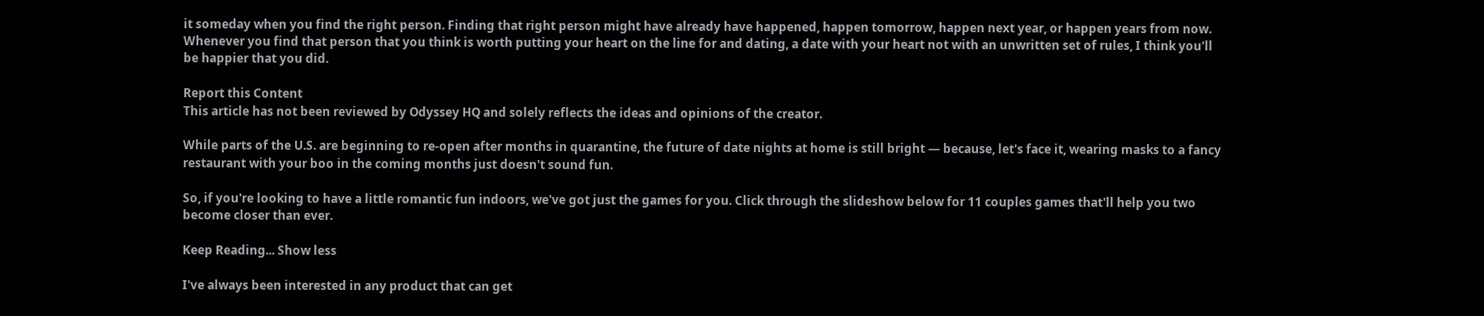it someday when you find the right person. Finding that right person might have already have happened, happen tomorrow, happen next year, or happen years from now. Whenever you find that person that you think is worth putting your heart on the line for and dating, a date with your heart not with an unwritten set of rules, I think you'll be happier that you did.

Report this Content
This article has not been reviewed by Odyssey HQ and solely reflects the ideas and opinions of the creator.

While parts of the U.S. are beginning to re-open after months in quarantine, the future of date nights at home is still bright — because, let's face it, wearing masks to a fancy restaurant with your boo in the coming months just doesn't sound fun.

So, if you're looking to have a little romantic fun indoors, we've got just the games for you. Click through the slideshow below for 11 couples games that'll help you two become closer than ever.

Keep Reading... Show less

I've always been interested in any product that can get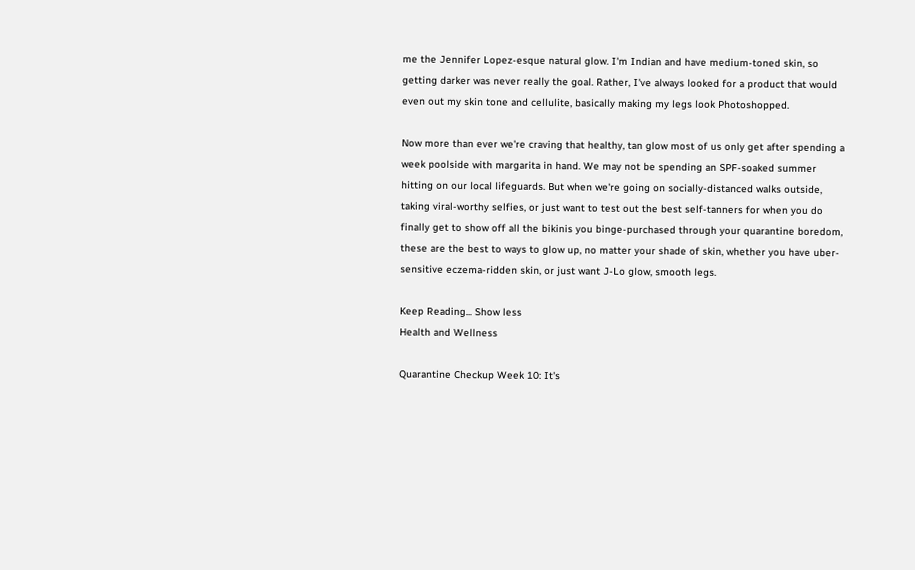me the Jennifer Lopez-esque natural glow. I'm Indian and have medium-toned skin, so getting darker was never really the goal. Rather, I've always looked for a product that would even out my skin tone and cellulite, basically making my legs look Photoshopped.

Now more than ever we're craving that healthy, tan glow most of us only get after spending a week poolside with margarita in hand. We may not be spending an SPF-soaked summer hitting on our local lifeguards. But when we're going on socially-distanced walks outside, taking viral-worthy selfies, or just want to test out the best self-tanners for when you do finally get to show off all the bikinis you binge-purchased through your quarantine boredom, these are the best to ways to glow up, no matter your shade of skin, whether you have uber-sensitive eczema-ridden skin, or just want J-Lo glow, smooth legs.

Keep Reading... Show less
Health and Wellness

Quarantine Checkup Week 10: It's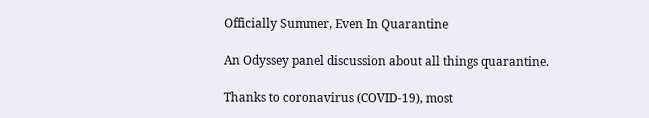Officially Summer, Even In Quarantine

An Odyssey panel discussion about all things quarantine.

Thanks to coronavirus (COVID-19), most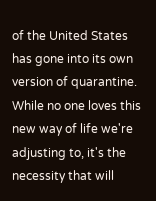of the United States has gone into its own version of quarantine. While no one loves this new way of life we're adjusting to, it's the necessity that will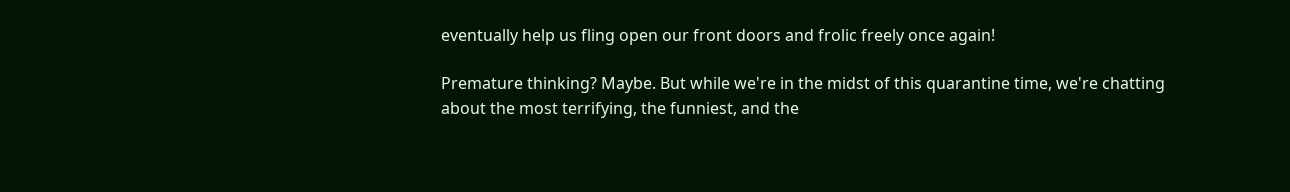eventually help us fling open our front doors and frolic freely once again!

Premature thinking? Maybe. But while we're in the midst of this quarantine time, we're chatting about the most terrifying, the funniest, and the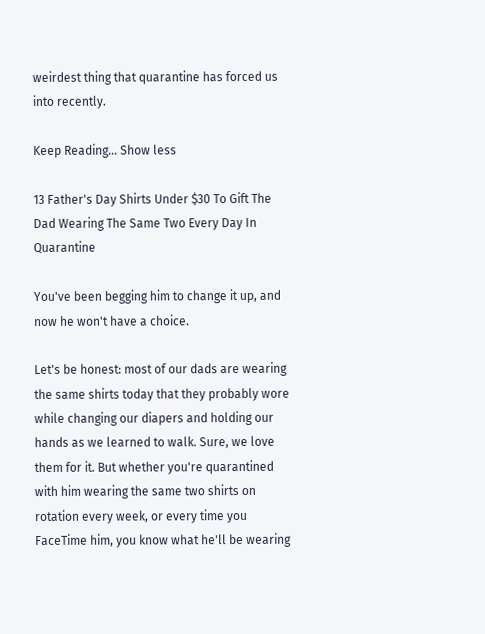weirdest thing that quarantine has forced us into recently.

Keep Reading... Show less

13 Father's Day Shirts Under $30 To Gift The Dad Wearing The Same Two Every Day In Quarantine

You've been begging him to change it up, and now he won't have a choice.

Let's be honest: most of our dads are wearing the same shirts today that they probably wore while changing our diapers and holding our hands as we learned to walk. Sure, we love them for it. But whether you're quarantined with him wearing the same two shirts on rotation every week, or every time you FaceTime him, you know what he'll be wearing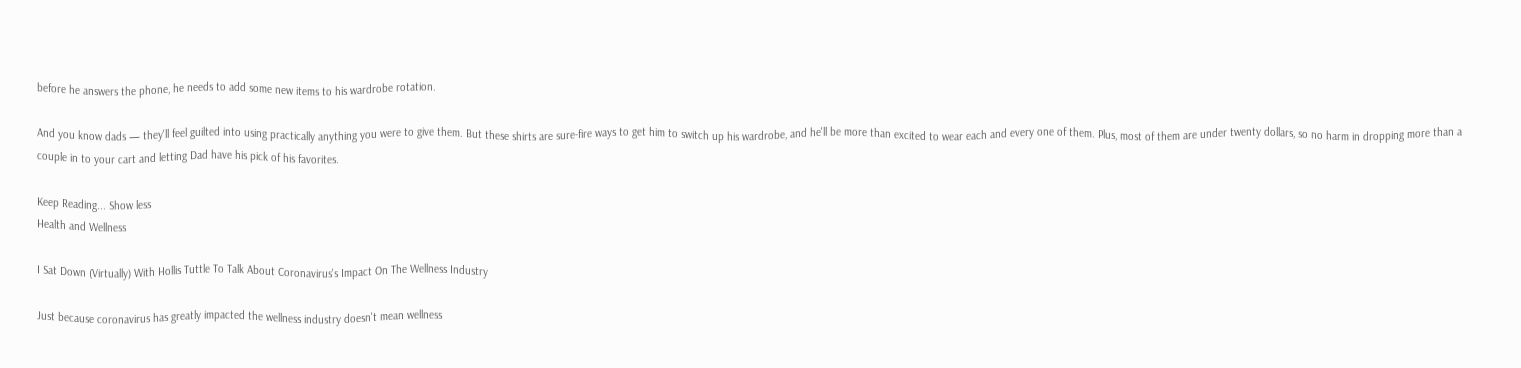before he answers the phone, he needs to add some new items to his wardrobe rotation.

And you know dads — they'll feel guilted into using practically anything you were to give them. But these shirts are sure-fire ways to get him to switch up his wardrobe, and he'll be more than excited to wear each and every one of them. Plus, most of them are under twenty dollars, so no harm in dropping more than a couple in to your cart and letting Dad have his pick of his favorites.

Keep Reading... Show less
Health and Wellness

I Sat Down (Virtually) With Hollis Tuttle To Talk About Coronavirus's Impact On The Wellness Industry

Just because coronavirus has greatly impacted the wellness industry doesn't mean wellness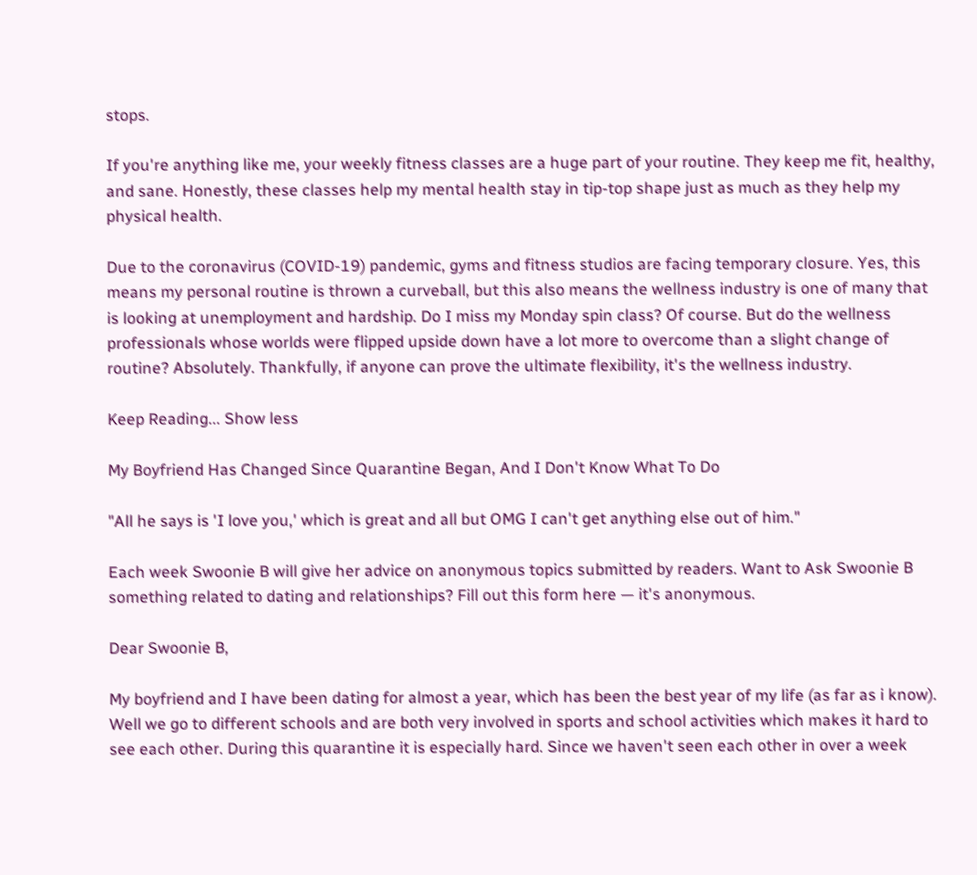stops.

If you're anything like me, your weekly fitness classes are a huge part of your routine. They keep me fit, healthy, and sane. Honestly, these classes help my mental health stay in tip-top shape just as much as they help my physical health.

Due to the coronavirus (COVID-19) pandemic, gyms and fitness studios are facing temporary closure. Yes, this means my personal routine is thrown a curveball, but this also means the wellness industry is one of many that is looking at unemployment and hardship. Do I miss my Monday spin class? Of course. But do the wellness professionals whose worlds were flipped upside down have a lot more to overcome than a slight change of routine? Absolutely. Thankfully, if anyone can prove the ultimate flexibility, it's the wellness industry.

Keep Reading... Show less

My Boyfriend Has Changed Since Quarantine Began, And I Don't Know What To Do

"All he says is 'I love you,' which is great and all but OMG I can't get anything else out of him."

Each week Swoonie B will give her advice on anonymous topics submitted by readers. Want to Ask Swoonie B something related to dating and relationships? Fill out this form here — it's anonymous.

Dear Swoonie B,

My boyfriend and I have been dating for almost a year, which has been the best year of my life (as far as i know). Well we go to different schools and are both very involved in sports and school activities which makes it hard to see each other. During this quarantine it is especially hard. Since we haven't seen each other in over a week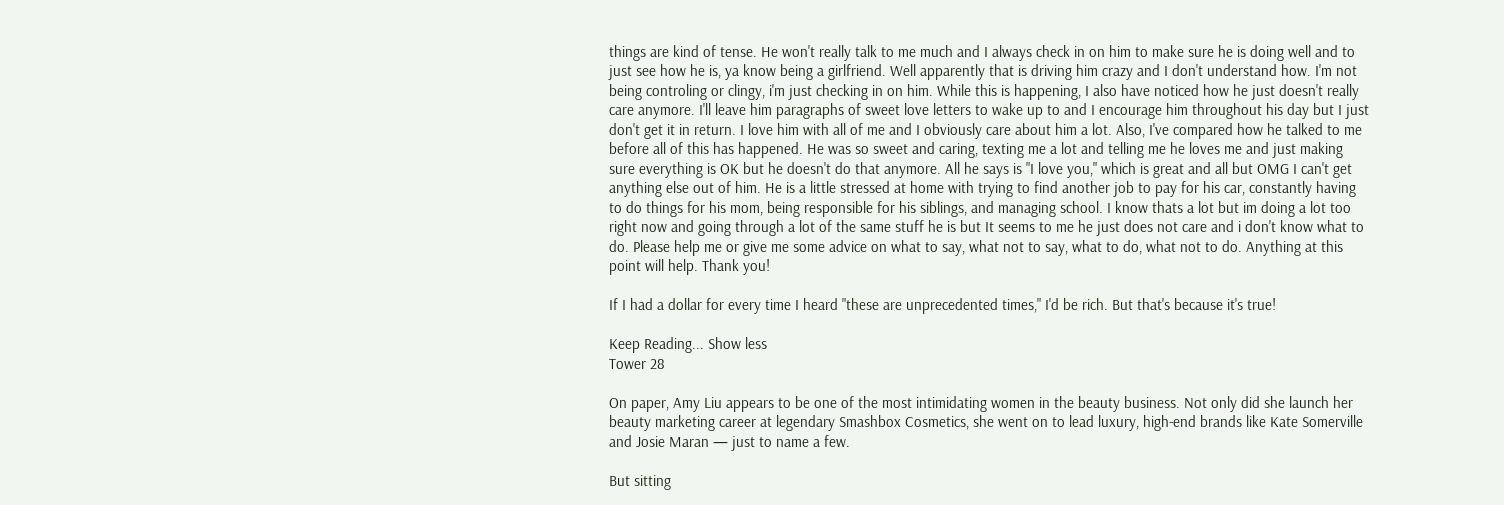things are kind of tense. He won't really talk to me much and I always check in on him to make sure he is doing well and to just see how he is, ya know being a girlfriend. Well apparently that is driving him crazy and I don't understand how. I'm not being controling or clingy, i'm just checking in on him. While this is happening, I also have noticed how he just doesn't really care anymore. I'll leave him paragraphs of sweet love letters to wake up to and I encourage him throughout his day but I just don't get it in return. I love him with all of me and I obviously care about him a lot. Also, I've compared how he talked to me before all of this has happened. He was so sweet and caring, texting me a lot and telling me he loves me and just making sure everything is OK but he doesn't do that anymore. All he says is "I love you," which is great and all but OMG I can't get anything else out of him. He is a little stressed at home with trying to find another job to pay for his car, constantly having to do things for his mom, being responsible for his siblings, and managing school. I know thats a lot but im doing a lot too right now and going through a lot of the same stuff he is but It seems to me he just does not care and i don't know what to do. Please help me or give me some advice on what to say, what not to say, what to do, what not to do. Anything at this point will help. Thank you!

If I had a dollar for every time I heard "these are unprecedented times," I'd be rich. But that's because it's true!

Keep Reading... Show less
Tower 28

On paper, Amy Liu appears to be one of the most intimidating women in the beauty business. Not only did she launch her beauty marketing career at legendary Smashbox Cosmetics, she went on to lead luxury, high-end brands like Kate Somerville and Josie Maran — just to name a few.

But sitting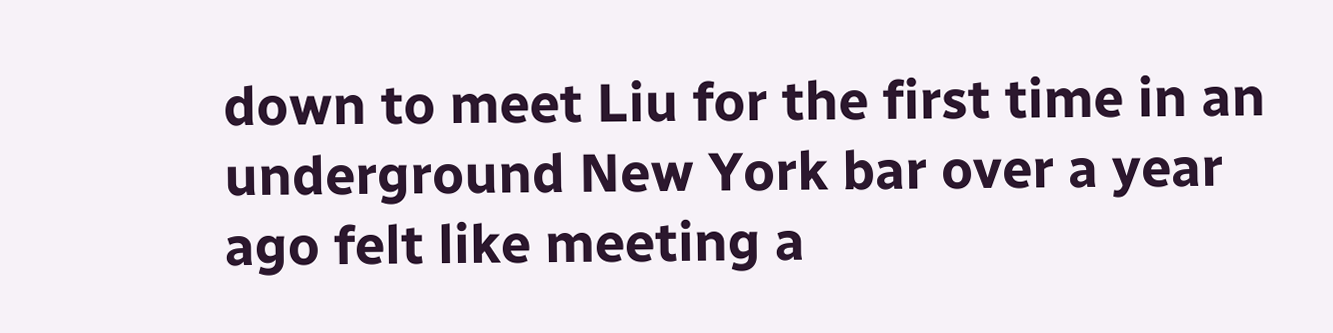down to meet Liu for the first time in an underground New York bar over a year ago felt like meeting a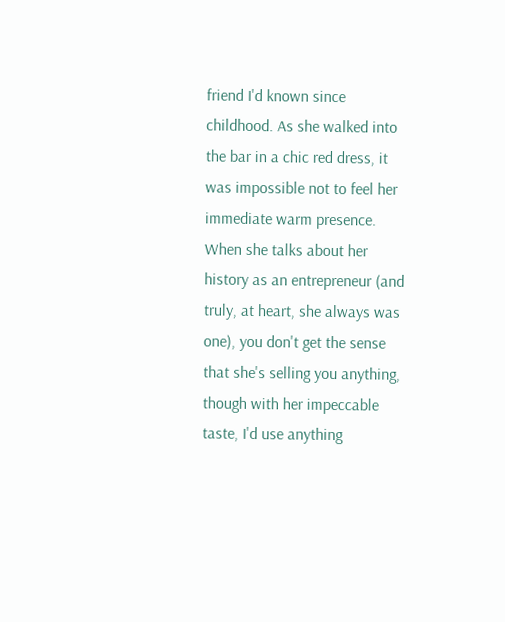friend I'd known since childhood. As she walked into the bar in a chic red dress, it was impossible not to feel her immediate warm presence. When she talks about her history as an entrepreneur (and truly, at heart, she always was one), you don't get the sense that she's selling you anything, though with her impeccable taste, I'd use anything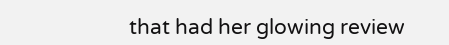that had her glowing review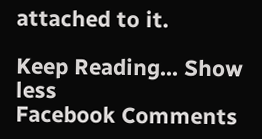attached to it.

Keep Reading... Show less
Facebook Comments